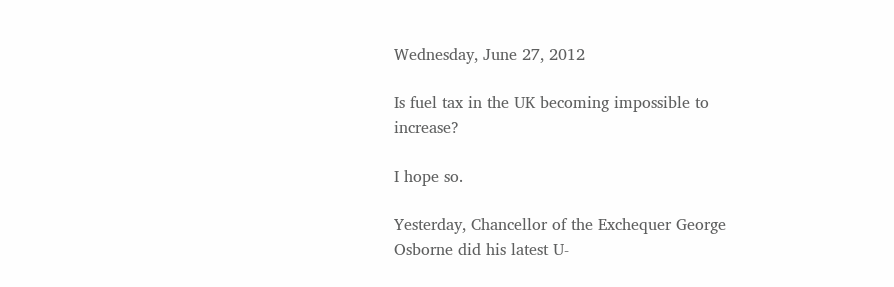Wednesday, June 27, 2012

Is fuel tax in the UK becoming impossible to increase?

I hope so.

Yesterday, Chancellor of the Exchequer George Osborne did his latest U-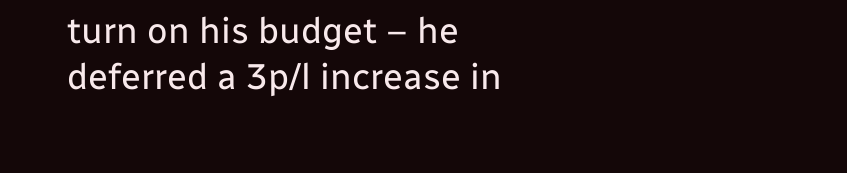turn on his budget – he deferred a 3p/l increase in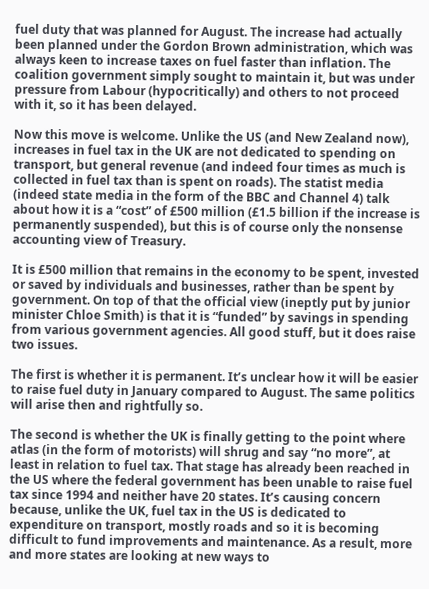fuel duty that was planned for August. The increase had actually been planned under the Gordon Brown administration, which was always keen to increase taxes on fuel faster than inflation. The coalition government simply sought to maintain it, but was under pressure from Labour (hypocritically) and others to not proceed with it, so it has been delayed.

Now this move is welcome. Unlike the US (and New Zealand now), increases in fuel tax in the UK are not dedicated to spending on transport, but general revenue (and indeed four times as much is collected in fuel tax than is spent on roads). The statist media (indeed state media in the form of the BBC and Channel 4) talk about how it is a “cost” of £500 million (£1.5 billion if the increase is permanently suspended), but this is of course only the nonsense accounting view of Treasury.

It is £500 million that remains in the economy to be spent, invested or saved by individuals and businesses, rather than be spent by government. On top of that the official view (ineptly put by junior minister Chloe Smith) is that it is “funded” by savings in spending from various government agencies. All good stuff, but it does raise two issues.

The first is whether it is permanent. It’s unclear how it will be easier to raise fuel duty in January compared to August. The same politics will arise then and rightfully so.

The second is whether the UK is finally getting to the point where atlas (in the form of motorists) will shrug and say “no more”, at least in relation to fuel tax. That stage has already been reached in the US where the federal government has been unable to raise fuel tax since 1994 and neither have 20 states. It’s causing concern because, unlike the UK, fuel tax in the US is dedicated to expenditure on transport, mostly roads and so it is becoming difficult to fund improvements and maintenance. As a result, more and more states are looking at new ways to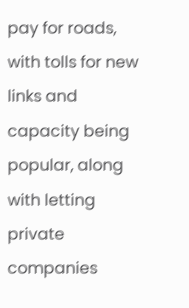pay for roads, with tolls for new links and capacity being popular, along with letting private companies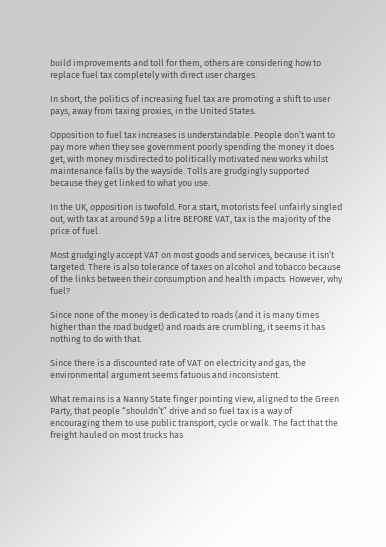build improvements and toll for them, others are considering how to replace fuel tax completely with direct user charges.

In short, the politics of increasing fuel tax are promoting a shift to user pays, away from taxing proxies, in the United States.

Opposition to fuel tax increases is understandable. People don’t want to pay more when they see government poorly spending the money it does get, with money misdirected to politically motivated new works whilst maintenance falls by the wayside. Tolls are grudgingly supported because they get linked to what you use.

In the UK, opposition is twofold. For a start, motorists feel unfairly singled out, with tax at around 59p a litre BEFORE VAT, tax is the majority of the price of fuel.

Most grudgingly accept VAT on most goods and services, because it isn’t targeted. There is also tolerance of taxes on alcohol and tobacco because of the links between their consumption and health impacts. However, why fuel?

Since none of the money is dedicated to roads (and it is many times higher than the road budget) and roads are crumbling, it seems it has nothing to do with that.

Since there is a discounted rate of VAT on electricity and gas, the environmental argument seems fatuous and inconsistent.

What remains is a Nanny State finger pointing view, aligned to the Green Party, that people “shouldn’t” drive and so fuel tax is a way of encouraging them to use public transport, cycle or walk. The fact that the freight hauled on most trucks has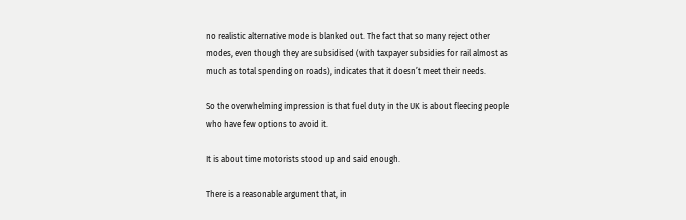no realistic alternative mode is blanked out. The fact that so many reject other modes, even though they are subsidised (with taxpayer subsidies for rail almost as much as total spending on roads), indicates that it doesn’t meet their needs.

So the overwhelming impression is that fuel duty in the UK is about fleecing people who have few options to avoid it.

It is about time motorists stood up and said enough.

There is a reasonable argument that, in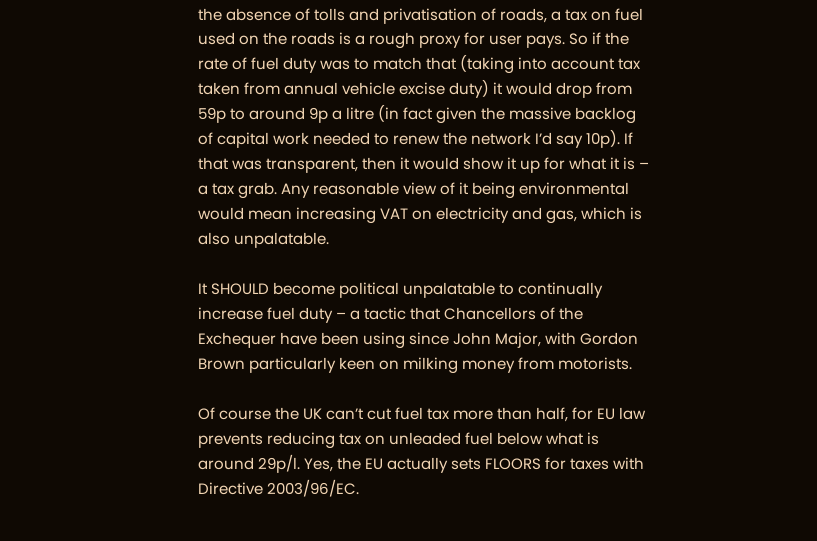the absence of tolls and privatisation of roads, a tax on fuel used on the roads is a rough proxy for user pays. So if the rate of fuel duty was to match that (taking into account tax taken from annual vehicle excise duty) it would drop from 59p to around 9p a litre (in fact given the massive backlog of capital work needed to renew the network I’d say 10p). If that was transparent, then it would show it up for what it is – a tax grab. Any reasonable view of it being environmental would mean increasing VAT on electricity and gas, which is also unpalatable.

It SHOULD become political unpalatable to continually increase fuel duty – a tactic that Chancellors of the Exchequer have been using since John Major, with Gordon Brown particularly keen on milking money from motorists.

Of course the UK can’t cut fuel tax more than half, for EU law prevents reducing tax on unleaded fuel below what is around 29p/l. Yes, the EU actually sets FLOORS for taxes with Directive 2003/96/EC.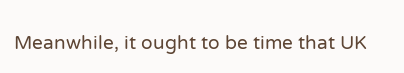Meanwhile, it ought to be time that UK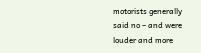motorists generally said no – and were louder and more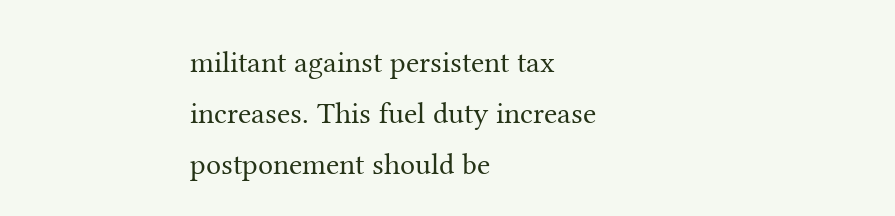militant against persistent tax increases. This fuel duty increase postponement should be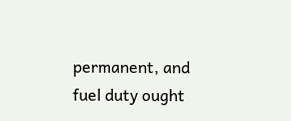permanent, and fuel duty ought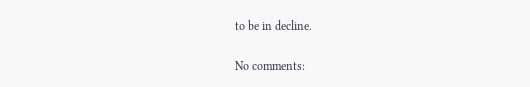to be in decline.

No comments: